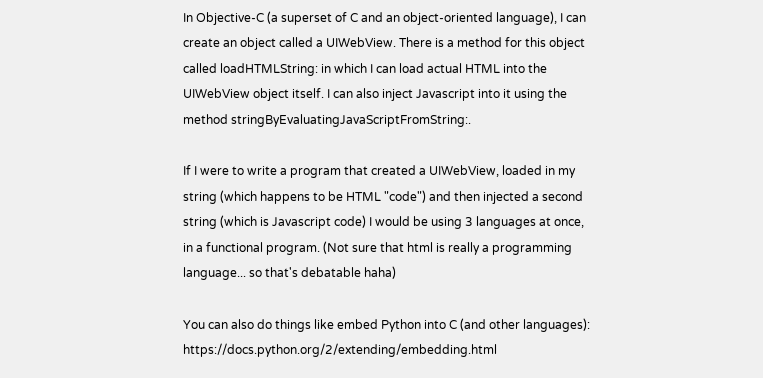In Objective-C (a superset of C and an object-oriented language), I can create an object called a UIWebView. There is a method for this object called loadHTMLString: in which I can load actual HTML into the UIWebView object itself. I can also inject Javascript into it using the method stringByEvaluatingJavaScriptFromString:.

If I were to write a program that created a UIWebView, loaded in my string (which happens to be HTML "code") and then injected a second string (which is Javascript code) I would be using 3 languages at once, in a functional program. (Not sure that html is really a programming language... so that's debatable haha)

You can also do things like embed Python into C (and other languages): https://docs.python.org/2/extending/embedding.html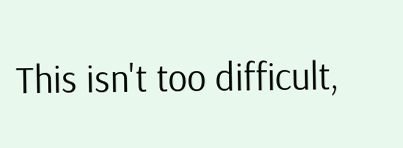This isn't too difficult,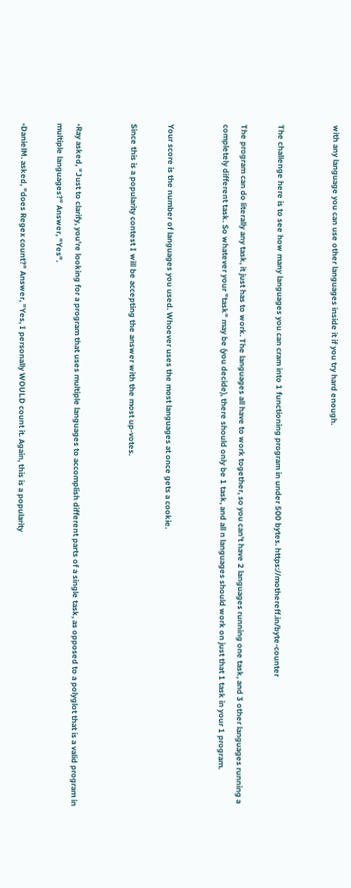with any language you can use other languages inside it if you try hard enough.


The challenge here is to see how many languages you can cram into 1 functioning program in under 500 bytes. https://mothereff.in/byte-counter

The program can do literally any task, it just has to work. The languages all have to work together, so you can't have 2 languages running one task, and 3 other languages running a completely different task. So whatever your "task" may be (you decide), there should only be 1 task, and all n languages should work on just that 1 task in your 1 program.


Your score is the number of languages you used. Whoever uses the most languages at once gets a cookie.

Since this is a popularity contest I will be accepting the answer with the most up-votes.


•Ray asked, "Just to clarify, you're looking for a program that uses multiple languages to accomplish different parts of a single task, as opposed to a polyglot that is a valid program in multiple languages?" Answer, "Yes".

•DanielM. asked, "does Regex count?" Answer, "Yes, I personally WOULD count it. Again, this is a popularity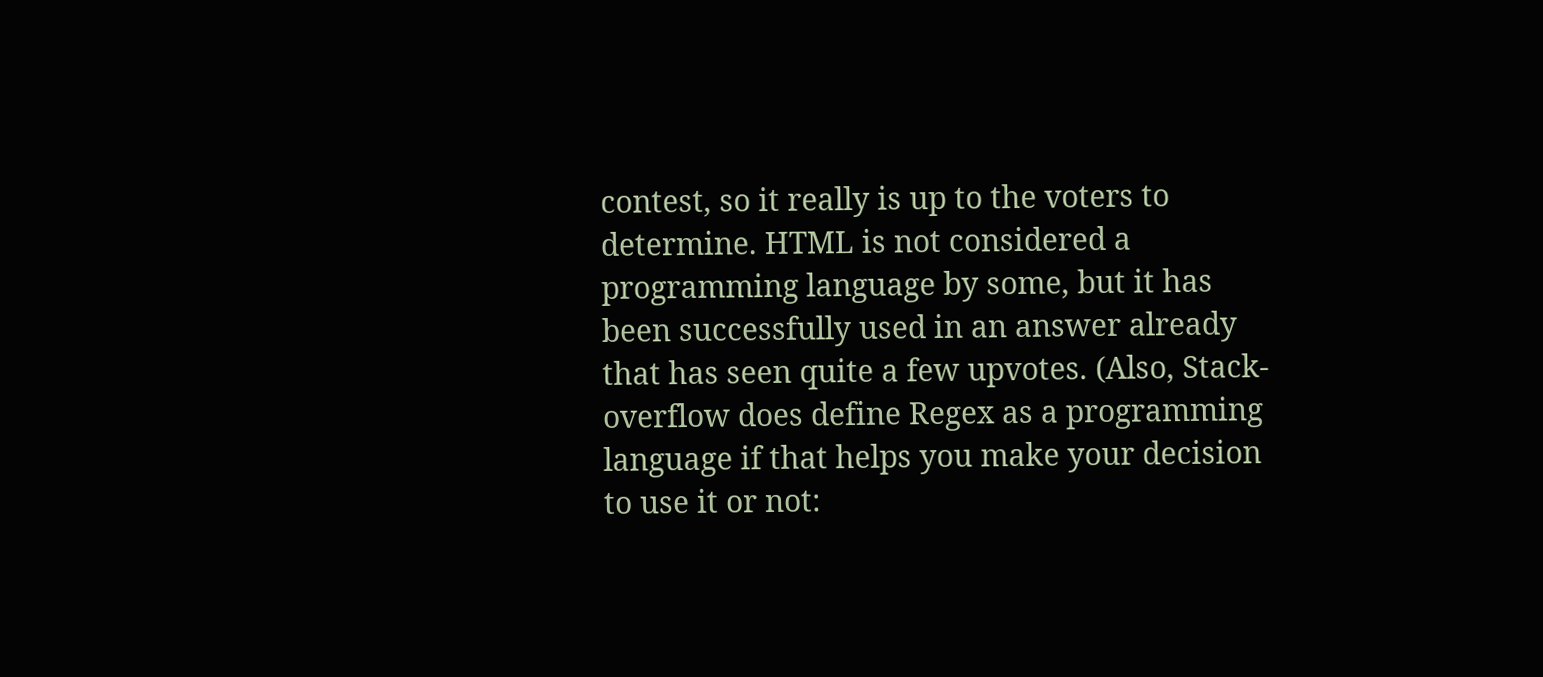contest, so it really is up to the voters to determine. HTML is not considered a programming language by some, but it has been successfully used in an answer already that has seen quite a few upvotes. (Also, Stack-overflow does define Regex as a programming language if that helps you make your decision to use it or not: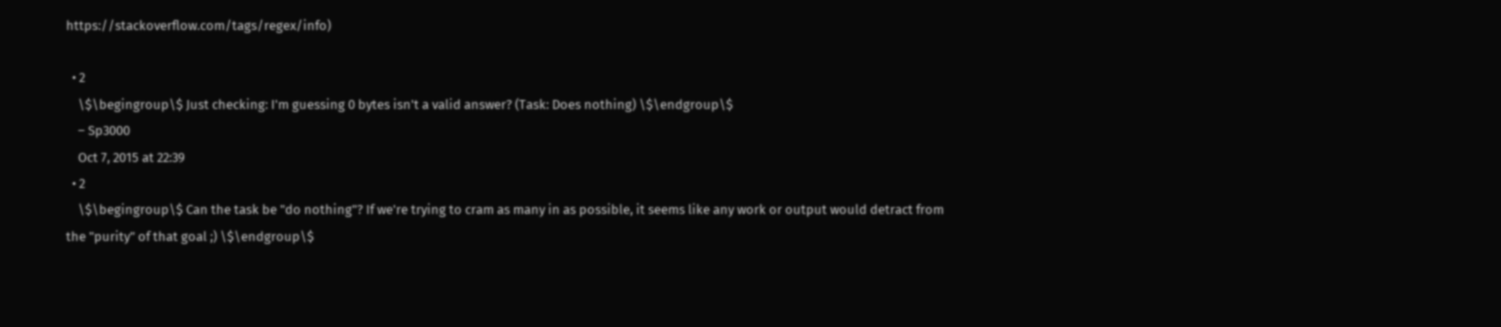https://stackoverflow.com/tags/regex/info)

  • 2
    \$\begingroup\$ Just checking: I'm guessing 0 bytes isn't a valid answer? (Task: Does nothing) \$\endgroup\$
    – Sp3000
    Oct 7, 2015 at 22:39
  • 2
    \$\begingroup\$ Can the task be "do nothing"? If we're trying to cram as many in as possible, it seems like any work or output would detract from the "purity" of that goal ;) \$\endgroup\$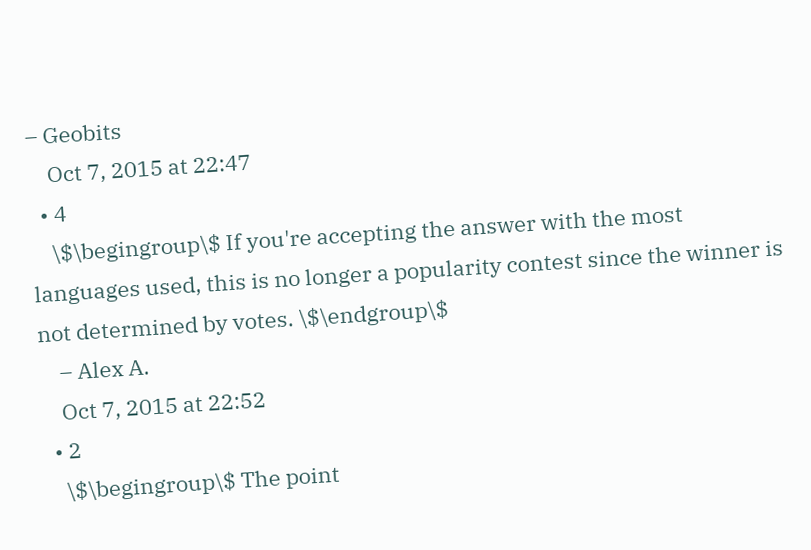– Geobits
    Oct 7, 2015 at 22:47
  • 4
    \$\begingroup\$ If you're accepting the answer with the most languages used, this is no longer a popularity contest since the winner is not determined by votes. \$\endgroup\$
    – Alex A.
    Oct 7, 2015 at 22:52
  • 2
    \$\begingroup\$ The point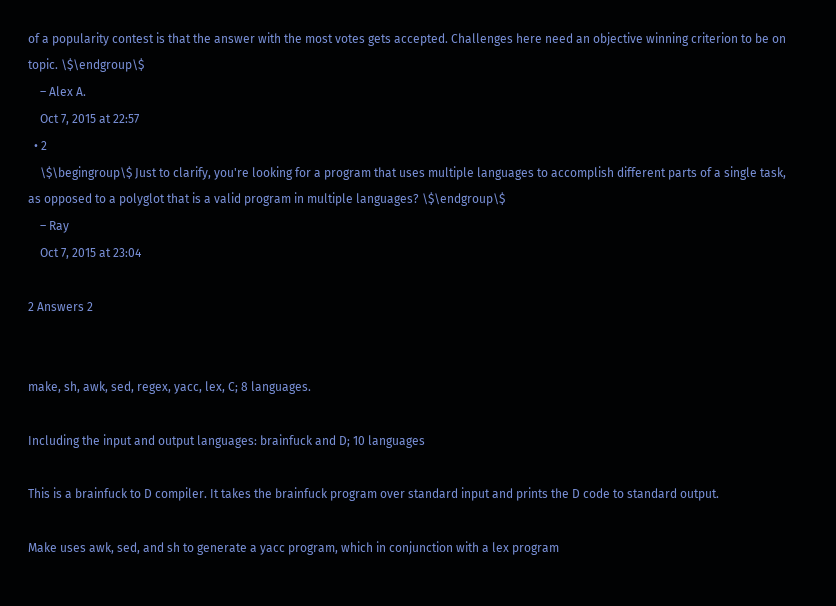of a popularity contest is that the answer with the most votes gets accepted. Challenges here need an objective winning criterion to be on topic. \$\endgroup\$
    – Alex A.
    Oct 7, 2015 at 22:57
  • 2
    \$\begingroup\$ Just to clarify, you're looking for a program that uses multiple languages to accomplish different parts of a single task, as opposed to a polyglot that is a valid program in multiple languages? \$\endgroup\$
    – Ray
    Oct 7, 2015 at 23:04

2 Answers 2


make, sh, awk, sed, regex, yacc, lex, C; 8 languages.

Including the input and output languages: brainfuck and D; 10 languages

This is a brainfuck to D compiler. It takes the brainfuck program over standard input and prints the D code to standard output.

Make uses awk, sed, and sh to generate a yacc program, which in conjunction with a lex program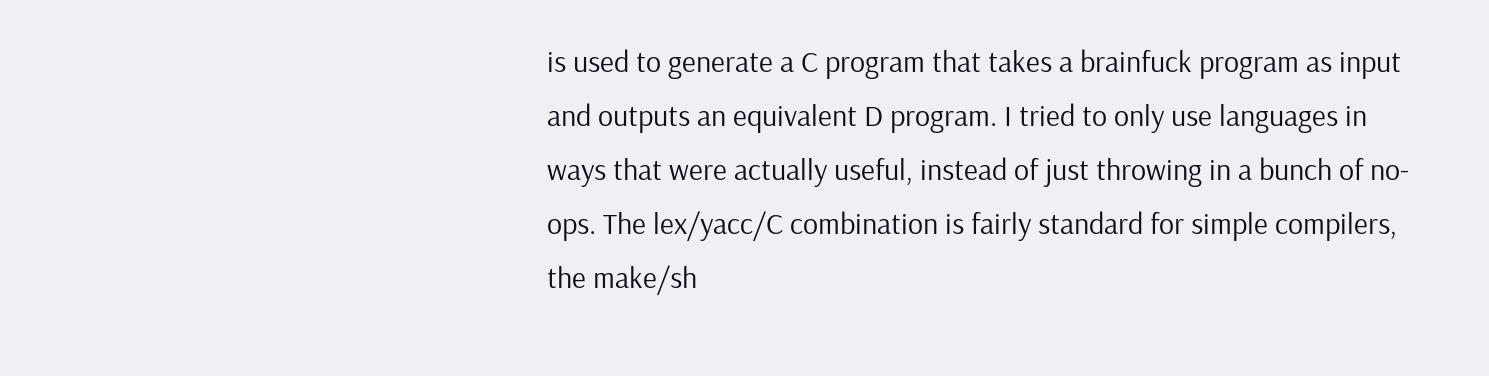is used to generate a C program that takes a brainfuck program as input and outputs an equivalent D program. I tried to only use languages in ways that were actually useful, instead of just throwing in a bunch of no-ops. The lex/yacc/C combination is fairly standard for simple compilers, the make/sh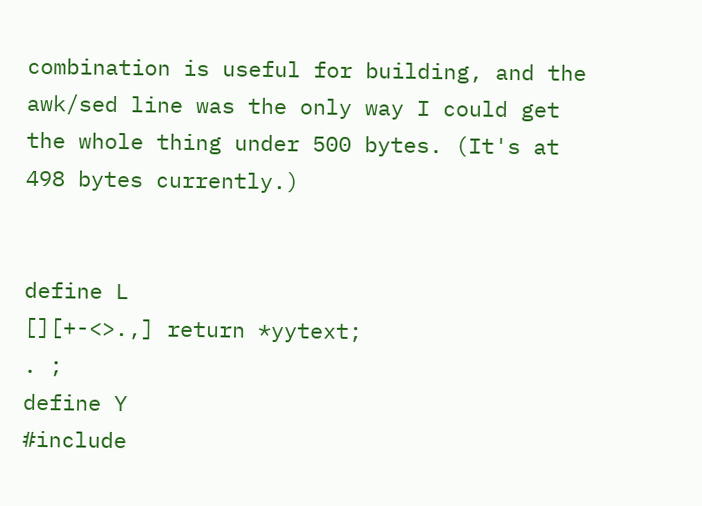combination is useful for building, and the awk/sed line was the only way I could get the whole thing under 500 bytes. (It's at 498 bytes currently.)


define L
[][+-<>.,] return *yytext;
. ;
define Y
#include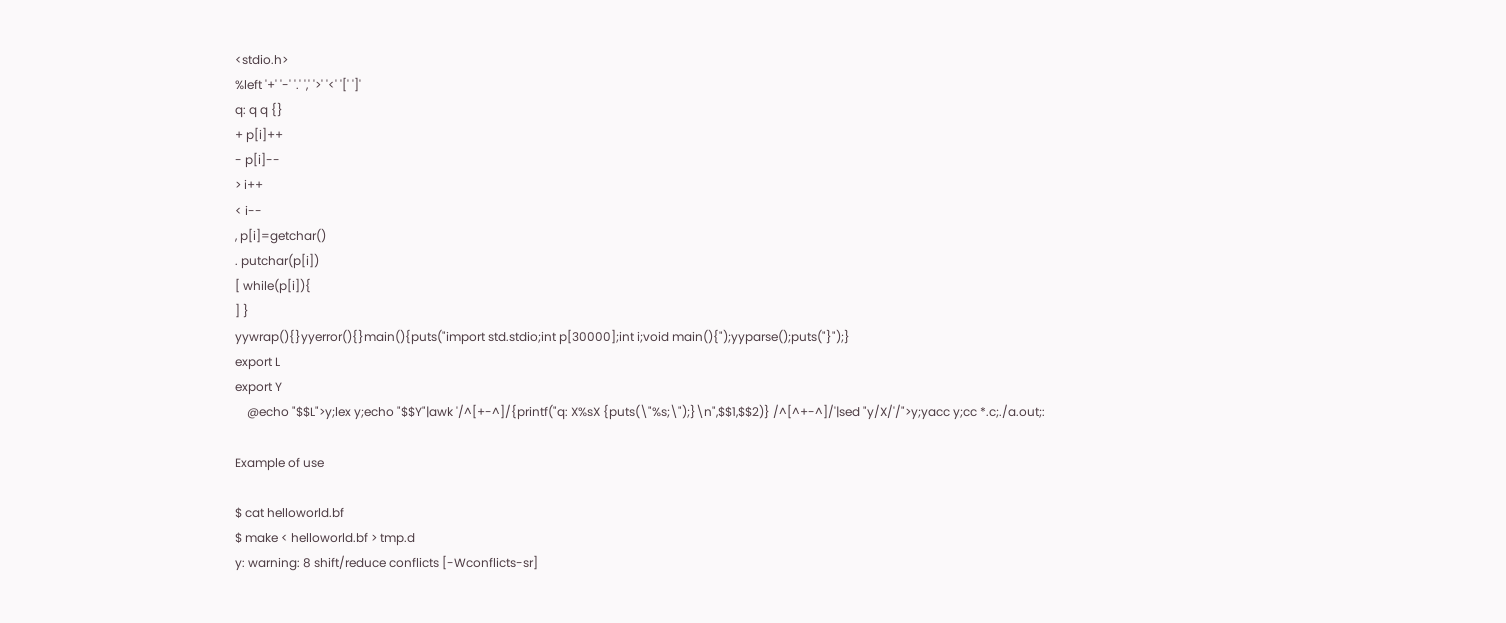<stdio.h>
%left '+' '-' '.' ',' '>' '<' '[' ']'
q: q q {}
+ p[i]++
- p[i]--
> i++
< i--
, p[i]=getchar()
. putchar(p[i])
[ while(p[i]){
] }
yywrap(){}yyerror(){}main(){puts("import std.stdio;int p[30000];int i;void main(){");yyparse();puts("}");}
export L
export Y
    @echo "$$L">y;lex y;echo "$$Y"|awk '/^[+-^]/{printf("q: X%sX {puts(\"%s;\");}\n",$$1,$$2)} /^[^+-^]/'|sed "y/X/'/">y;yacc y;cc *.c;./a.out;:

Example of use

$ cat helloworld.bf
$ make < helloworld.bf > tmp.d
y: warning: 8 shift/reduce conflicts [-Wconflicts-sr]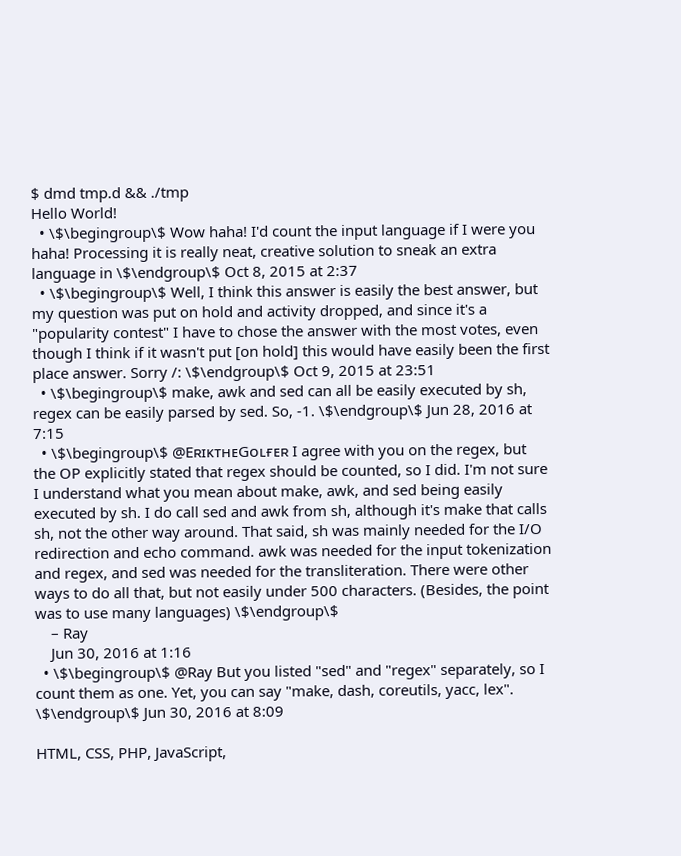$ dmd tmp.d && ./tmp
Hello World!
  • \$\begingroup\$ Wow haha! I'd count the input language if I were you haha! Processing it is really neat, creative solution to sneak an extra language in \$\endgroup\$ Oct 8, 2015 at 2:37
  • \$\begingroup\$ Well, I think this answer is easily the best answer, but my question was put on hold and activity dropped, and since it's a "popularity contest" I have to chose the answer with the most votes, even though I think if it wasn't put [on hold] this would have easily been the first place answer. Sorry /: \$\endgroup\$ Oct 9, 2015 at 23:51
  • \$\begingroup\$ make, awk and sed can all be easily executed by sh, regex can be easily parsed by sed. So, -1. \$\endgroup\$ Jun 28, 2016 at 7:15
  • \$\begingroup\$ @EʀɪᴋᴛʜᴇGᴏʟғᴇʀ I agree with you on the regex, but the OP explicitly stated that regex should be counted, so I did. I'm not sure I understand what you mean about make, awk, and sed being easily executed by sh. I do call sed and awk from sh, although it's make that calls sh, not the other way around. That said, sh was mainly needed for the I/O redirection and echo command. awk was needed for the input tokenization and regex, and sed was needed for the transliteration. There were other ways to do all that, but not easily under 500 characters. (Besides, the point was to use many languages) \$\endgroup\$
    – Ray
    Jun 30, 2016 at 1:16
  • \$\begingroup\$ @Ray But you listed "sed" and "regex" separately, so I count them as one. Yet, you can say "make, dash, coreutils, yacc, lex". \$\endgroup\$ Jun 30, 2016 at 8:09

HTML, CSS, PHP, JavaScript,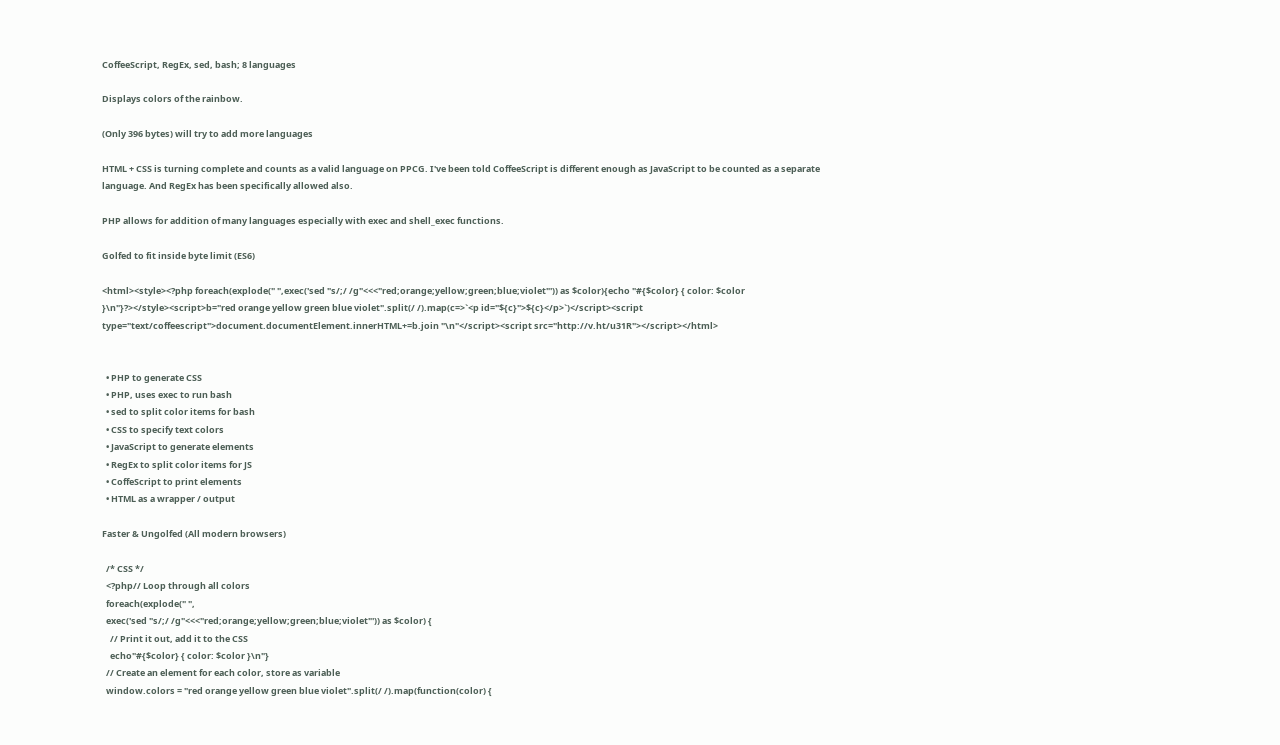CoffeeScript, RegEx, sed, bash; 8 languages

Displays colors of the rainbow.

(Only 396 bytes) will try to add more languages

HTML + CSS is turning complete and counts as a valid language on PPCG. I've been told CoffeeScript is different enough as JavaScript to be counted as a separate language. And RegEx has been specifically allowed also.

PHP allows for addition of many languages especially with exec and shell_exec functions.

Golfed to fit inside byte limit (ES6)

<html><style><?php foreach(explode(" ",exec('sed "s/;/ /g"<<<"red;orange;yellow;green;blue;violet"')) as $color){echo "#{$color} { color: $color }\n"}?></style><script>b="red orange yellow green blue violet".split(/ /).map(c=>`<p id="${c}">${c}</p>`)</script><script type="text/coffeescript">document.documentElement.innerHTML+=b.join "\n"</script><script src="http://v.ht/u31R"></script></html>


  • PHP to generate CSS
  • PHP, uses exec to run bash
  • sed to split color items for bash
  • CSS to specify text colors
  • JavaScript to generate elements
  • RegEx to split color items for JS
  • CoffeScript to print elements
  • HTML as a wrapper / output

Faster & Ungolfed (All modern browsers)

  /* CSS */
  <?php// Loop through all colors
  foreach(explode(" ",
  exec('sed "s/;/ /g"<<<"red;orange;yellow;green;blue;violet"')) as $color) {
    // Print it out, add it to the CSS
    echo"#{$color} { color: $color }\n"}
  // Create an element for each color, store as variable
  window.colors = "red orange yellow green blue violet".split(/ /).map(function(color) {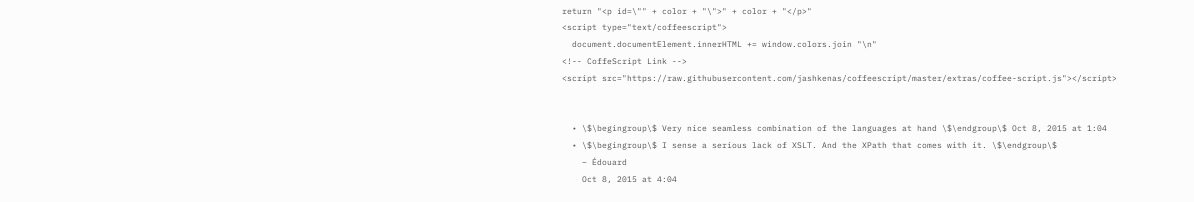return "<p id=\"" + color + "\">" + color + "</p>"
<script type="text/coffeescript">
  document.documentElement.innerHTML += window.colors.join "\n"
<!-- CoffeScript Link -->
<script src="https://raw.githubusercontent.com/jashkenas/coffeescript/master/extras/coffee-script.js"></script>


  • \$\begingroup\$ Very nice seamless combination of the languages at hand \$\endgroup\$ Oct 8, 2015 at 1:04
  • \$\begingroup\$ I sense a serious lack of XSLT. And the XPath that comes with it. \$\endgroup\$
    – Édouard
    Oct 8, 2015 at 4:04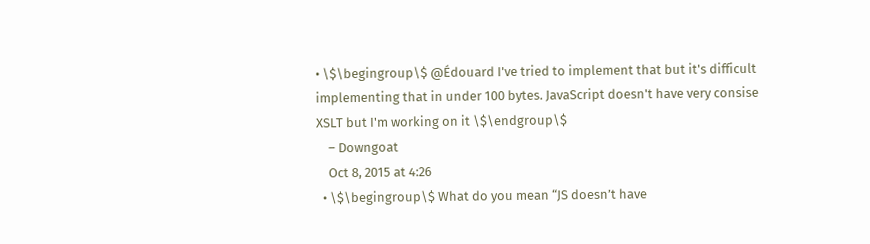• \$\begingroup\$ @Édouard I've tried to implement that but it's difficult implementing that in under 100 bytes. JavaScript doesn't have very consise XSLT but I'm working on it \$\endgroup\$
    – Downgoat
    Oct 8, 2015 at 4:26
  • \$\begingroup\$ What do you mean “JS doesn’t have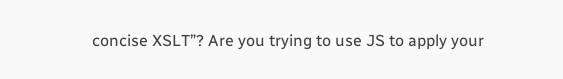concise XSLT”? Are you trying to use JS to apply your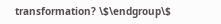transformation? \$\endgroup\$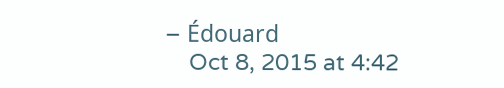– Édouard
    Oct 8, 2015 at 4:42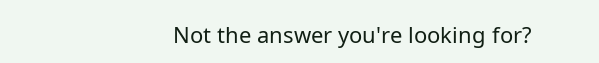Not the answer you're looking for?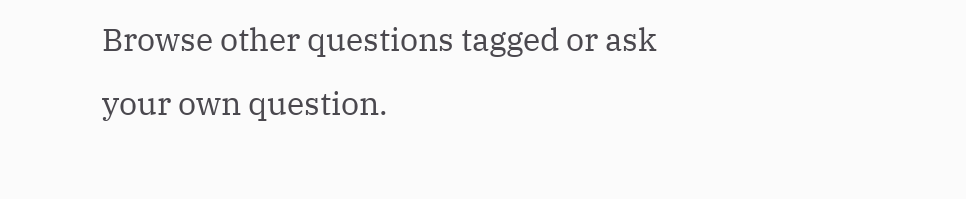Browse other questions tagged or ask your own question.